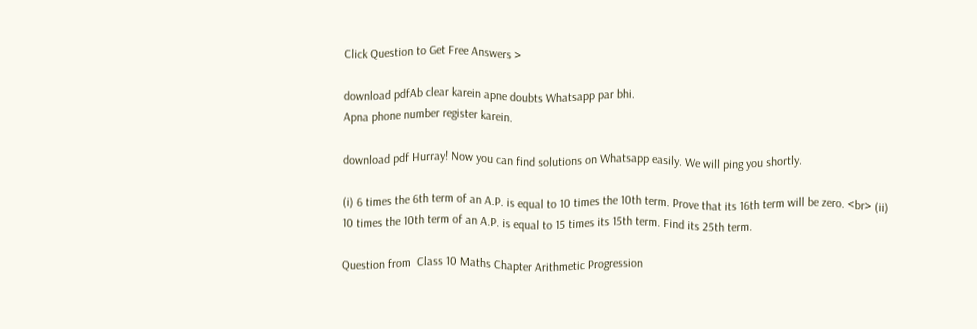Click Question to Get Free Answers >

download pdfAb clear karein apne doubts Whatsapp par bhi.
Apna phone number register karein.

download pdf Hurray! Now you can find solutions on Whatsapp easily. We will ping you shortly.

(i) 6 times the 6th term of an A.P. is equal to 10 times the 10th term. Prove that its 16th term will be zero. <br> (ii) 10 times the 10th term of an A.P. is equal to 15 times its 15th term. Find its 25th term.

Question from  Class 10 Maths Chapter Arithmetic Progression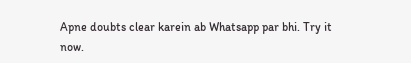Apne doubts clear karein ab Whatsapp par bhi. Try it now.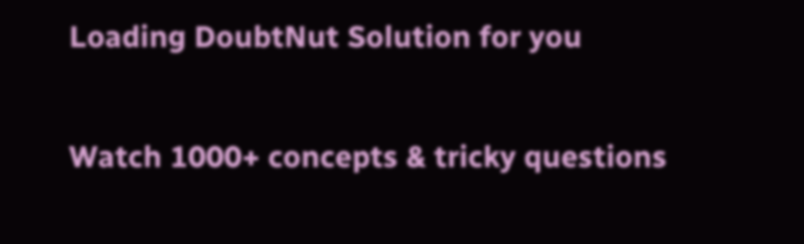Loading DoubtNut Solution for you

Watch 1000+ concepts & tricky questions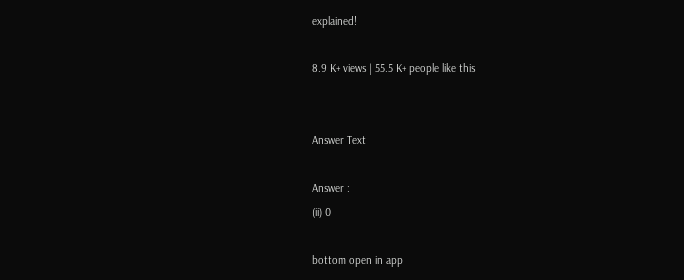explained!

8.9 K+ views | 55.5 K+ people like this


Answer Text

Answer :
(ii) 0

bottom open in app